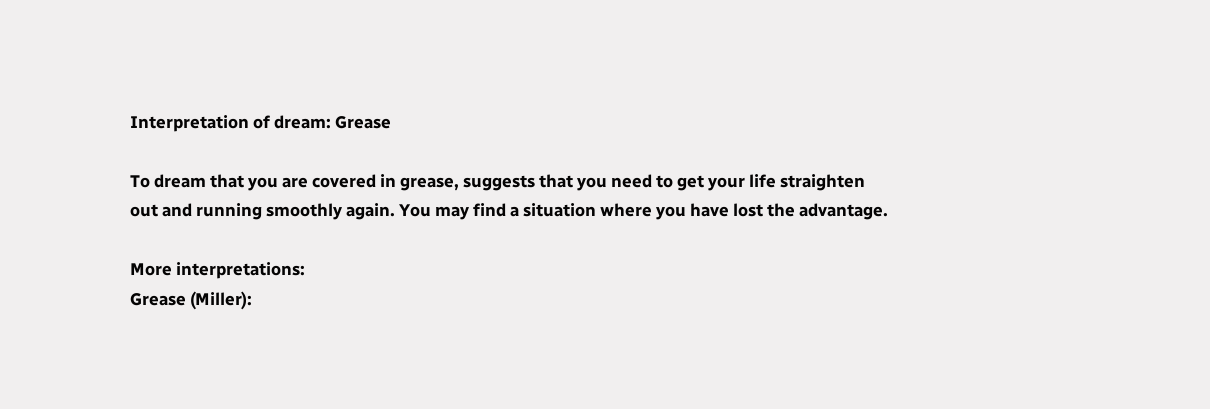Interpretation of dream: Grease

To dream that you are covered in grease, suggests that you need to get your life straighten out and running smoothly again. You may find a situation where you have lost the advantage.

More interpretations:
Grease (Miller):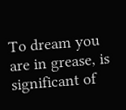To dream you are in grease, is significant of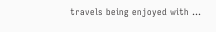travels being enjoyed with ...